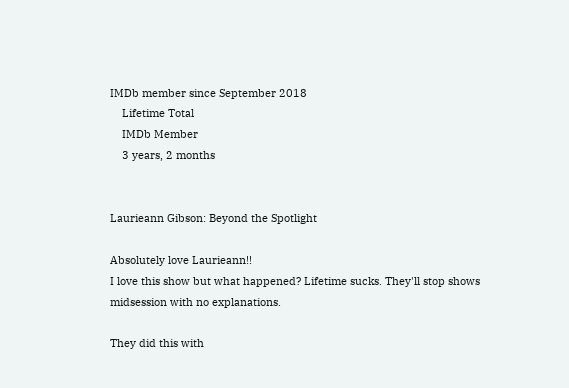IMDb member since September 2018
    Lifetime Total
    IMDb Member
    3 years, 2 months


Laurieann Gibson: Beyond the Spotlight

Absolutely love Laurieann!!
I love this show but what happened? Lifetime sucks. They'll stop shows midsession with no explanations.

They did this with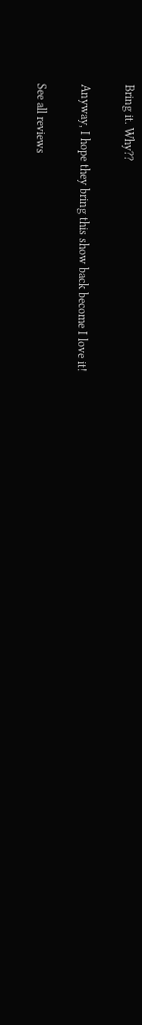Bring it. Why??

Anyway, I hope they bring this show back become I love it!

See all reviews